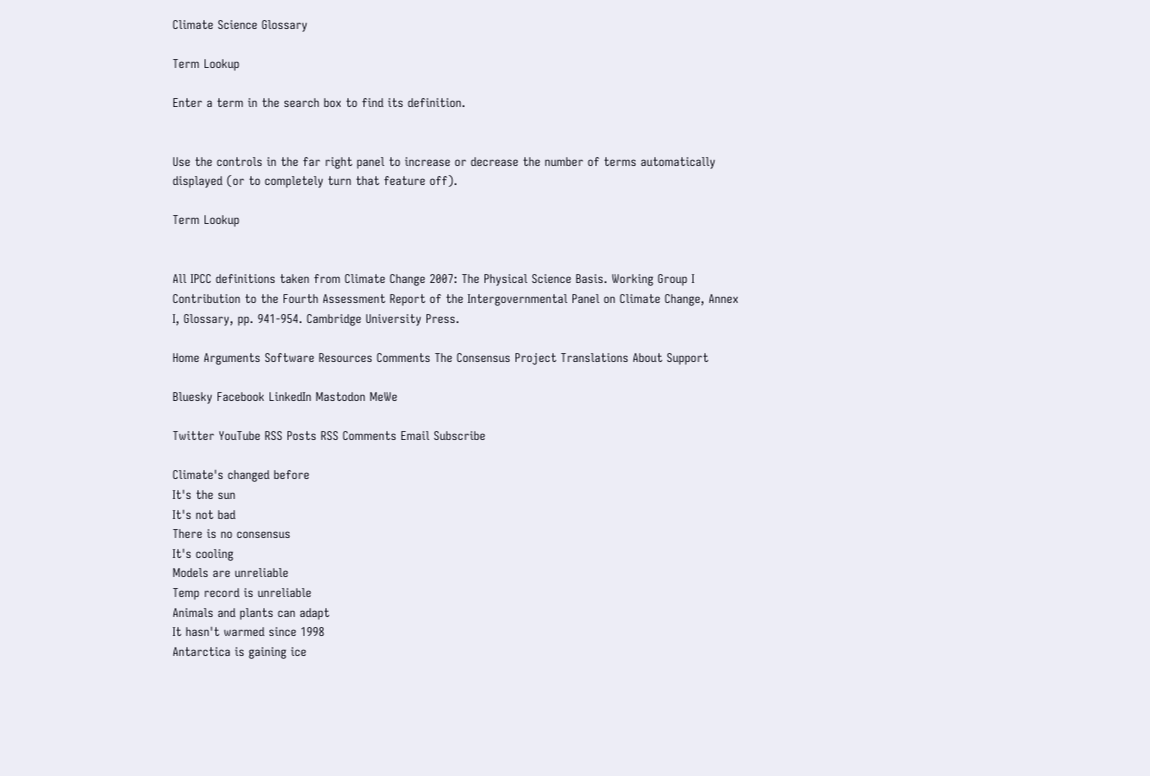Climate Science Glossary

Term Lookup

Enter a term in the search box to find its definition.


Use the controls in the far right panel to increase or decrease the number of terms automatically displayed (or to completely turn that feature off).

Term Lookup


All IPCC definitions taken from Climate Change 2007: The Physical Science Basis. Working Group I Contribution to the Fourth Assessment Report of the Intergovernmental Panel on Climate Change, Annex I, Glossary, pp. 941-954. Cambridge University Press.

Home Arguments Software Resources Comments The Consensus Project Translations About Support

Bluesky Facebook LinkedIn Mastodon MeWe

Twitter YouTube RSS Posts RSS Comments Email Subscribe

Climate's changed before
It's the sun
It's not bad
There is no consensus
It's cooling
Models are unreliable
Temp record is unreliable
Animals and plants can adapt
It hasn't warmed since 1998
Antarctica is gaining ice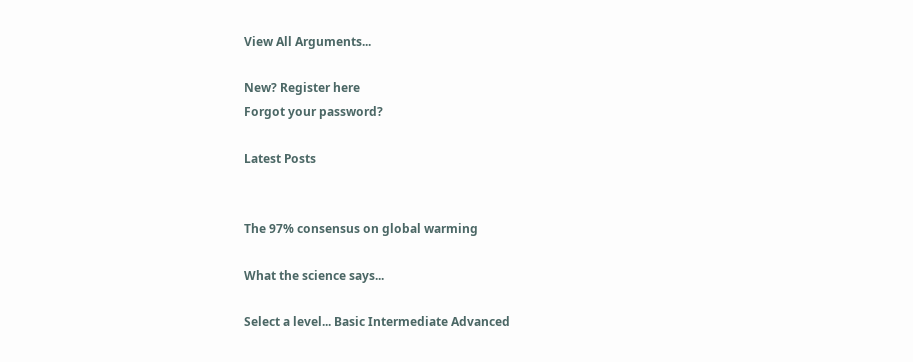View All Arguments...

New? Register here
Forgot your password?

Latest Posts


The 97% consensus on global warming

What the science says...

Select a level... Basic Intermediate Advanced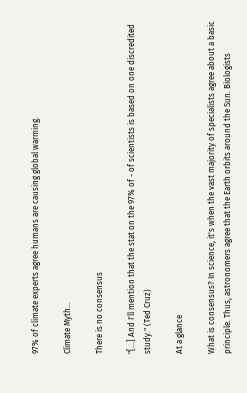97% of climate experts agree humans are causing global warming.

Climate Myth...

There is no consensus

"[...] And I'll mention that the stat on the 97% of - of scientists is based on one discredited study." (Ted Cruz)

At a glance

What is consensus? In science, it's when the vast majority of specialists agree about a basic principle. Thus, astronomers agree that the Earth orbits around the Sun. Biologists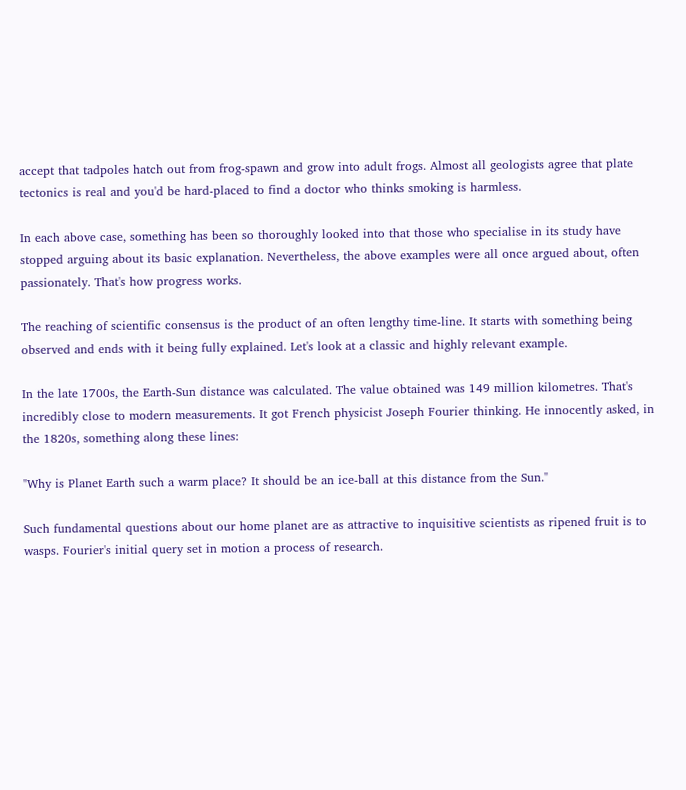accept that tadpoles hatch out from frog-spawn and grow into adult frogs. Almost all geologists agree that plate tectonics is real and you'd be hard-placed to find a doctor who thinks smoking is harmless.

In each above case, something has been so thoroughly looked into that those who specialise in its study have stopped arguing about its basic explanation. Nevertheless, the above examples were all once argued about, often passionately. That's how progress works.

The reaching of scientific consensus is the product of an often lengthy time-line. It starts with something being observed and ends with it being fully explained. Let's look at a classic and highly relevant example.

In the late 1700s, the Earth-Sun distance was calculated. The value obtained was 149 million kilometres. That's incredibly close to modern measurements. It got French physicist Joseph Fourier thinking. He innocently asked, in the 1820s, something along these lines:

"Why is Planet Earth such a warm place? It should be an ice-ball at this distance from the Sun."

Such fundamental questions about our home planet are as attractive to inquisitive scientists as ripened fruit is to wasps. Fourier's initial query set in motion a process of research.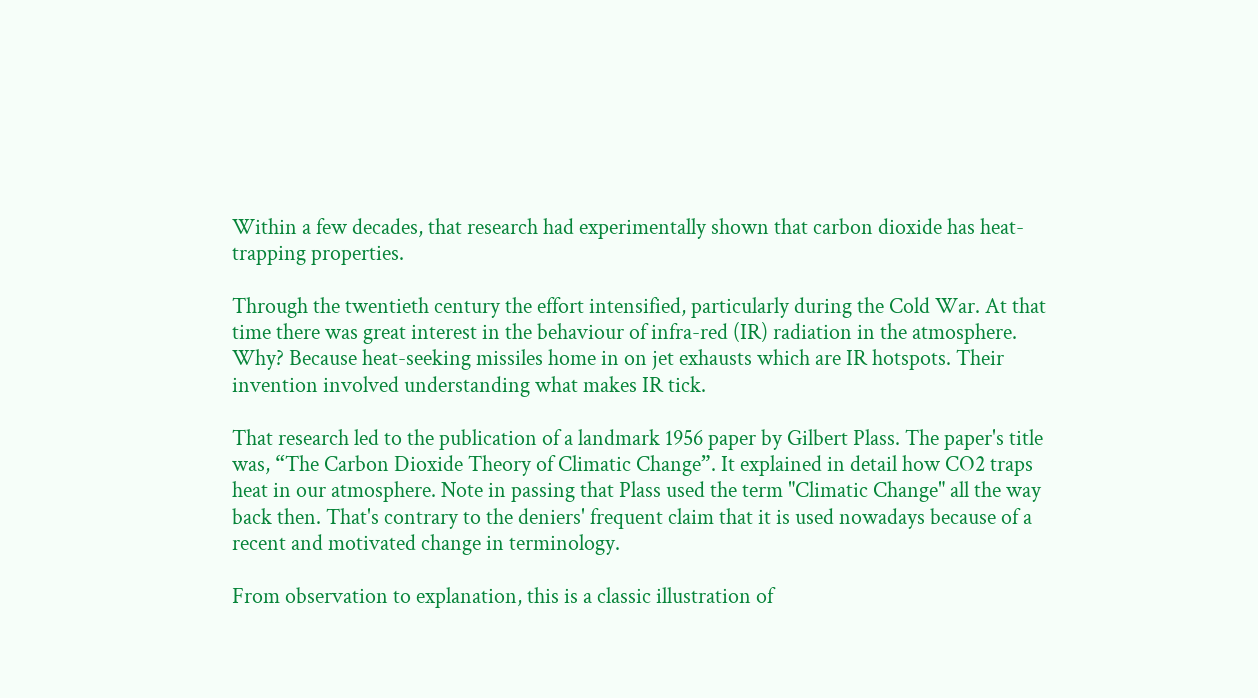Within a few decades, that research had experimentally shown that carbon dioxide has heat-trapping properties.

Through the twentieth century the effort intensified, particularly during the Cold War. At that time there was great interest in the behaviour of infra-red (IR) radiation in the atmosphere. Why? Because heat-seeking missiles home in on jet exhausts which are IR hotspots. Their invention involved understanding what makes IR tick.

That research led to the publication of a landmark 1956 paper by Gilbert Plass. The paper's title was, “The Carbon Dioxide Theory of Climatic Change”. It explained in detail how CO2 traps heat in our atmosphere. Note in passing that Plass used the term "Climatic Change" all the way back then. That's contrary to the deniers' frequent claim that it is used nowadays because of a recent and motivated change in terminology.

From observation to explanation, this is a classic illustration of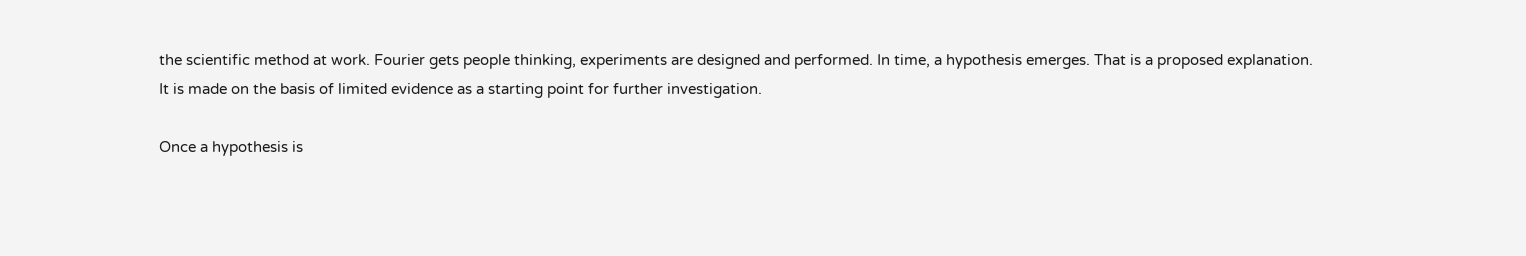the scientific method at work. Fourier gets people thinking, experiments are designed and performed. In time, a hypothesis emerges. That is a proposed explanation. It is made on the basis of limited evidence as a starting point for further investigation.

Once a hypothesis is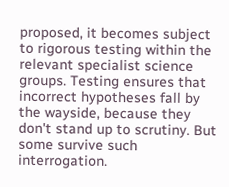proposed, it becomes subject to rigorous testing within the relevant specialist science groups. Testing ensures that incorrect hypotheses fall by the wayside, because they don't stand up to scrutiny. But some survive such interrogation.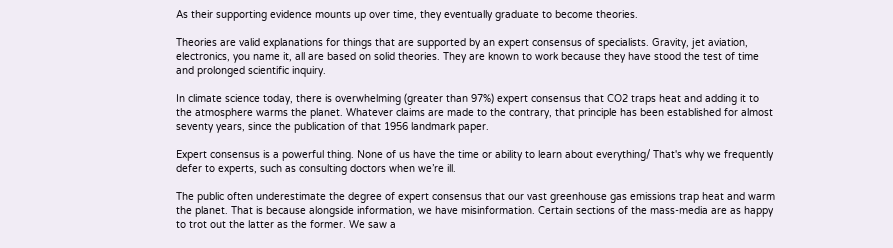As their supporting evidence mounts up over time, they eventually graduate to become theories.

Theories are valid explanations for things that are supported by an expert consensus of specialists. Gravity, jet aviation, electronics, you name it, all are based on solid theories. They are known to work because they have stood the test of time and prolonged scientific inquiry.

In climate science today, there is overwhelming (greater than 97%) expert consensus that CO2 traps heat and adding it to the atmosphere warms the planet. Whatever claims are made to the contrary, that principle has been established for almost seventy years, since the publication of that 1956 landmark paper.

Expert consensus is a powerful thing. None of us have the time or ability to learn about everything/ That's why we frequently defer to experts, such as consulting doctors when we’re ill.

The public often underestimate the degree of expert consensus that our vast greenhouse gas emissions trap heat and warm the planet. That is because alongside information, we have misinformation. Certain sections of the mass-media are as happy to trot out the latter as the former. We saw a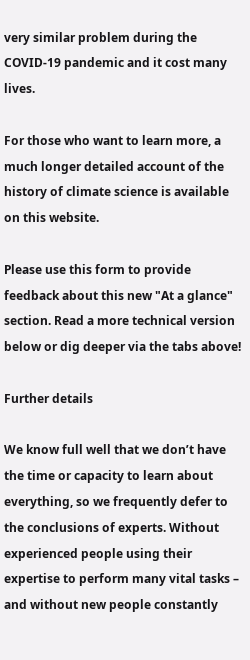very similar problem during the COVID-19 pandemic and it cost many lives.

For those who want to learn more, a much longer detailed account of the history of climate science is available on this website.

Please use this form to provide feedback about this new "At a glance" section. Read a more technical version below or dig deeper via the tabs above!

Further details

We know full well that we don’t have the time or capacity to learn about everything, so we frequently defer to the conclusions of experts. Without experienced people using their expertise to perform many vital tasks – and without new people constantly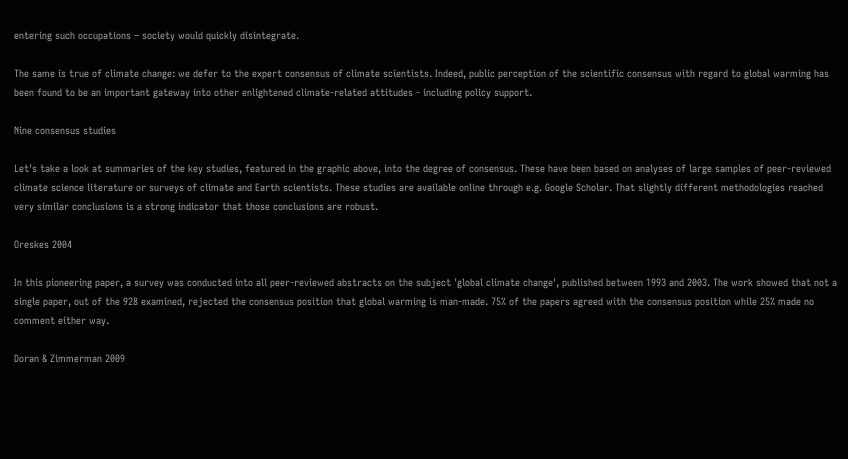entering such occupations – society would quickly disintegrate.

The same is true of climate change: we defer to the expert consensus of climate scientists. Indeed, public perception of the scientific consensus with regard to global warming has been found to be an important gateway into other enlightened climate-related attitudes - including policy support.

Nine consensus studies

Let's take a look at summaries of the key studies, featured in the graphic above, into the degree of consensus. These have been based on analyses of large samples of peer-reviewed climate science literature or surveys of climate and Earth scientists. These studies are available online through e.g. Google Scholar. That slightly different methodologies reached very similar conclusions is a strong indicator that those conclusions are robust.

Oreskes 2004

In this pioneering paper, a survey was conducted into all peer-reviewed abstracts on the subject 'global climate change', published between 1993 and 2003. The work showed that not a single paper, out of the 928 examined, rejected the consensus position that global warming is man-made. 75% of the papers agreed with the consensus position while 25% made no comment either way.

Doran & Zimmerman 2009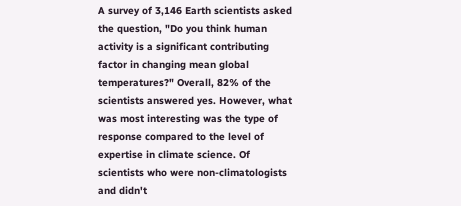A survey of 3,146 Earth scientists asked the question, "Do you think human activity is a significant contributing factor in changing mean global temperatures?" Overall, 82% of the scientists answered yes. However, what was most interesting was the type of response compared to the level of expertise in climate science. Of scientists who were non-climatologists and didn't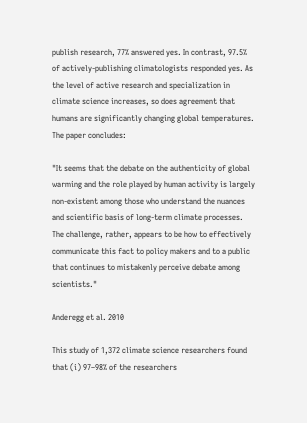publish research, 77% answered yes. In contrast, 97.5% of actively-publishing climatologists responded yes. As the level of active research and specialization in climate science increases, so does agreement that humans are significantly changing global temperatures. The paper concludes:

"It seems that the debate on the authenticity of global warming and the role played by human activity is largely non-existent among those who understand the nuances and scientific basis of long-term climate processes. The challenge, rather, appears to be how to effectively communicate this fact to policy makers and to a public that continues to mistakenly perceive debate among scientists."

Anderegg et al. 2010

This study of 1,372 climate science researchers found that (i) 97–98% of the researchers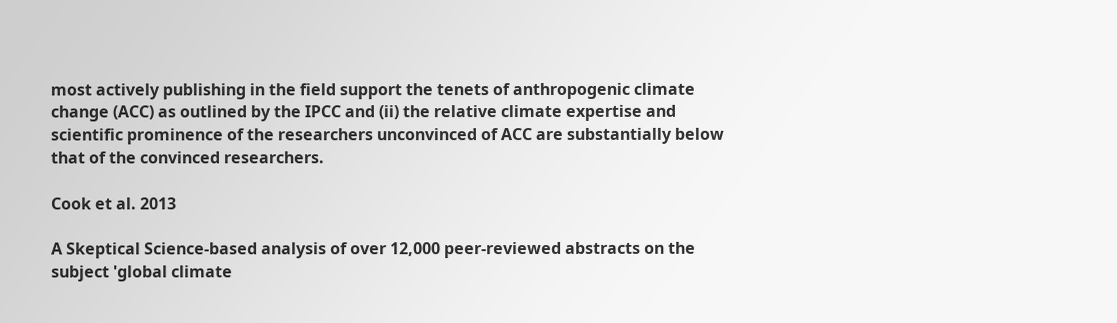most actively publishing in the field support the tenets of anthropogenic climate change (ACC) as outlined by the IPCC and (ii) the relative climate expertise and scientific prominence of the researchers unconvinced of ACC are substantially below that of the convinced researchers.

Cook et al. 2013

A Skeptical Science-based analysis of over 12,000 peer-reviewed abstracts on the subject 'global climate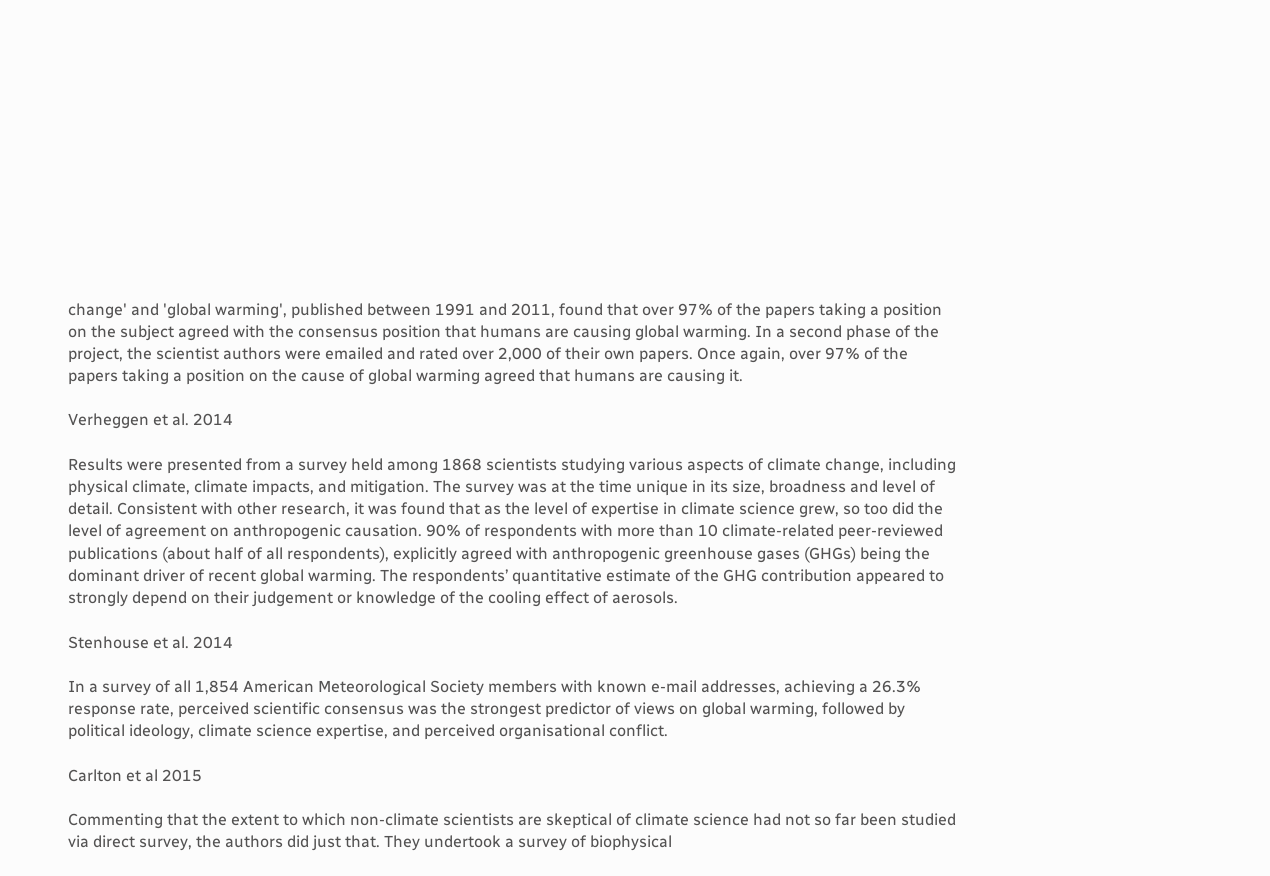change' and 'global warming', published between 1991 and 2011, found that over 97% of the papers taking a position on the subject agreed with the consensus position that humans are causing global warming. In a second phase of the project, the scientist authors were emailed and rated over 2,000 of their own papers. Once again, over 97% of the papers taking a position on the cause of global warming agreed that humans are causing it.

Verheggen et al. 2014

Results were presented from a survey held among 1868 scientists studying various aspects of climate change, including physical climate, climate impacts, and mitigation. The survey was at the time unique in its size, broadness and level of detail. Consistent with other research, it was found that as the level of expertise in climate science grew, so too did the level of agreement on anthropogenic causation. 90% of respondents with more than 10 climate-related peer-reviewed publications (about half of all respondents), explicitly agreed with anthropogenic greenhouse gases (GHGs) being the dominant driver of recent global warming. The respondents’ quantitative estimate of the GHG contribution appeared to strongly depend on their judgement or knowledge of the cooling effect of aerosols.

Stenhouse et al. 2014

In a survey of all 1,854 American Meteorological Society members with known e-mail addresses, achieving a 26.3% response rate, perceived scientific consensus was the strongest predictor of views on global warming, followed by political ideology, climate science expertise, and perceived organisational conflict.

Carlton et al 2015

Commenting that the extent to which non-climate scientists are skeptical of climate science had not so far been studied via direct survey, the authors did just that. They undertook a survey of biophysical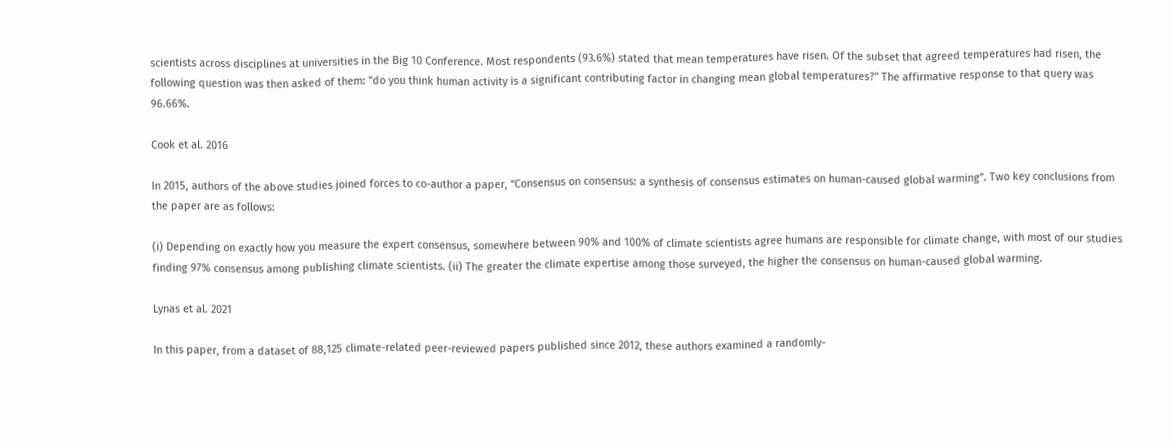scientists across disciplines at universities in the Big 10 Conference. Most respondents (93.6%) stated that mean temperatures have risen. Of the subset that agreed temperatures had risen, the following question was then asked of them: "do you think human activity is a significant contributing factor in changing mean global temperatures?" The affirmative response to that query was 96.66%.

Cook et al. 2016

In 2015, authors of the above studies joined forces to co-author a paper, “Consensus on consensus: a synthesis of consensus estimates on human-caused global warming”. Two key conclusions from the paper are as follows:

(i) Depending on exactly how you measure the expert consensus, somewhere between 90% and 100% of climate scientists agree humans are responsible for climate change, with most of our studies finding 97% consensus among publishing climate scientists. (ii) The greater the climate expertise among those surveyed, the higher the consensus on human-caused global warming.

Lynas et al. 2021

In this paper, from a dataset of 88,125 climate-related peer-reviewed papers published since 2012, these authors examined a randomly-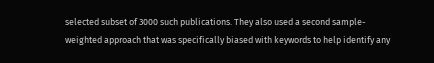selected subset of 3000 such publications. They also used a second sample-weighted approach that was specifically biased with keywords to help identify any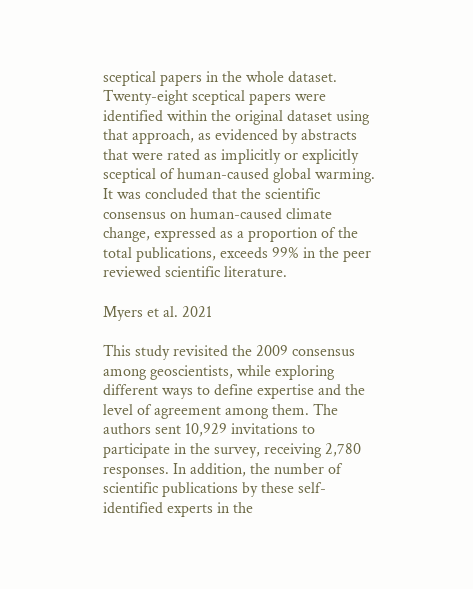sceptical papers in the whole dataset. Twenty-eight sceptical papers were identified within the original dataset using that approach, as evidenced by abstracts that were rated as implicitly or explicitly sceptical of human-caused global warming. It was concluded that the scientific consensus on human-caused climate change, expressed as a proportion of the total publications, exceeds 99% in the peer reviewed scientific literature.

Myers et al. 2021

This study revisited the 2009 consensus among geoscientists, while exploring different ways to define expertise and the level of agreement among them. The authors sent 10,929 invitations to participate in the survey, receiving 2,780 responses. In addition, the number of scientific publications by these self-identified experts in the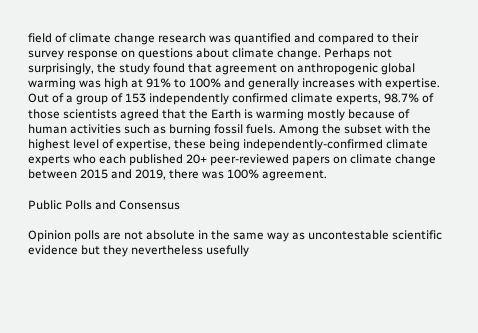field of climate change research was quantified and compared to their survey response on questions about climate change. Perhaps not surprisingly, the study found that agreement on anthropogenic global warming was high at 91% to 100% and generally increases with expertise. Out of a group of 153 independently confirmed climate experts, 98.7% of those scientists agreed that the Earth is warming mostly because of human activities such as burning fossil fuels. Among the subset with the highest level of expertise, these being independently-confirmed climate experts who each published 20+ peer-reviewed papers on climate change between 2015 and 2019, there was 100% agreement.

Public Polls and Consensus

Opinion polls are not absolute in the same way as uncontestable scientific evidence but they nevertheless usefully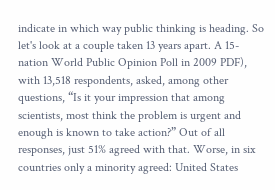indicate in which way public thinking is heading. So let's look at a couple taken 13 years apart. A 15-nation World Public Opinion Poll in 2009 PDF), with 13,518 respondents, asked, among other questions, “Is it your impression that among scientists, most think the problem is urgent and enough is known to take action?” Out of all responses, just 51% agreed with that. Worse, in six countries only a minority agreed: United States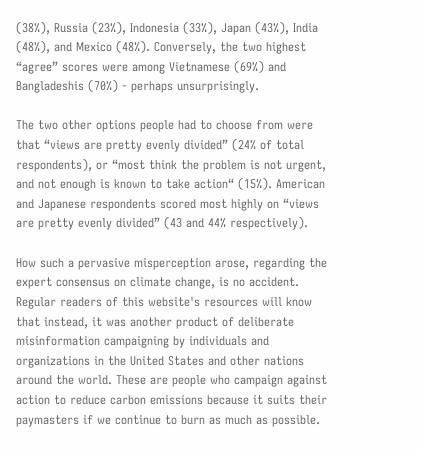(38%), Russia (23%), Indonesia (33%), Japan (43%), India (48%), and Mexico (48%). Conversely, the two highest “agree” scores were among Vietnamese (69%) and Bangladeshis (70%) - perhaps unsurprisingly.

The two other options people had to choose from were that “views are pretty evenly divided” (24% of total respondents), or “most think the problem is not urgent, and not enough is known to take action“ (15%). American and Japanese respondents scored most highly on “views are pretty evenly divided” (43 and 44% respectively).

How such a pervasive misperception arose, regarding the expert consensus on climate change, is no accident. Regular readers of this website's resources will know that instead, it was another product of deliberate misinformation campaigning by individuals and organizations in the United States and other nations around the world. These are people who campaign against action to reduce carbon emissions because it suits their paymasters if we continue to burn as much as possible.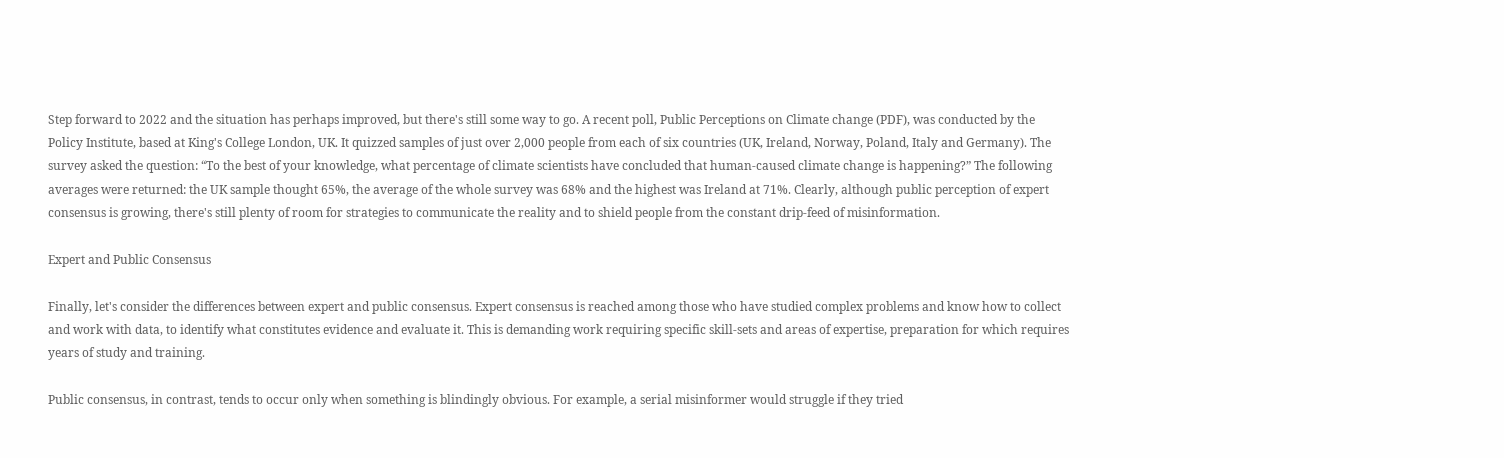Step forward to 2022 and the situation has perhaps improved, but there's still some way to go. A recent poll, Public Perceptions on Climate change (PDF), was conducted by the Policy Institute, based at King's College London, UK. It quizzed samples of just over 2,000 people from each of six countries (UK, Ireland, Norway, Poland, Italy and Germany). The survey asked the question: “To the best of your knowledge, what percentage of climate scientists have concluded that human-caused climate change is happening?” The following averages were returned: the UK sample thought 65%, the average of the whole survey was 68% and the highest was Ireland at 71%. Clearly, although public perception of expert consensus is growing, there's still plenty of room for strategies to communicate the reality and to shield people from the constant drip-feed of misinformation.

Expert and Public Consensus

Finally, let's consider the differences between expert and public consensus. Expert consensus is reached among those who have studied complex problems and know how to collect and work with data, to identify what constitutes evidence and evaluate it. This is demanding work requiring specific skill-sets and areas of expertise, preparation for which requires years of study and training.

Public consensus, in contrast, tends to occur only when something is blindingly obvious. For example, a serial misinformer would struggle if they tried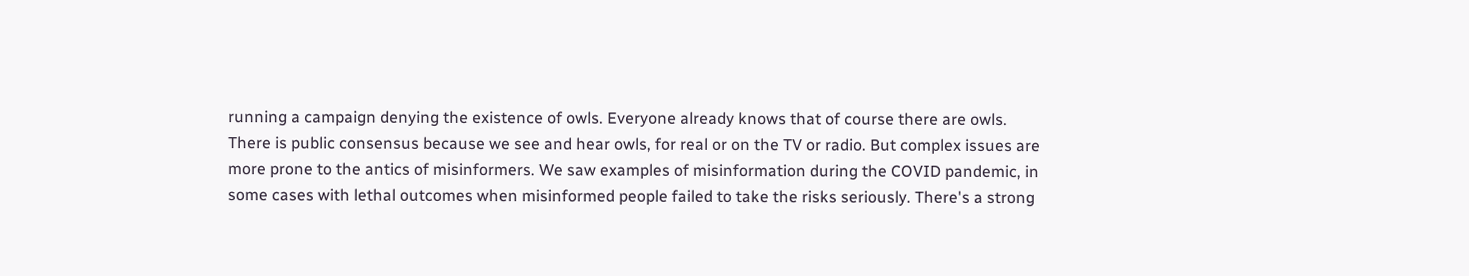running a campaign denying the existence of owls. Everyone already knows that of course there are owls. There is public consensus because we see and hear owls, for real or on the TV or radio. But complex issues are more prone to the antics of misinformers. We saw examples of misinformation during the COVID pandemic, in some cases with lethal outcomes when misinformed people failed to take the risks seriously. There's a strong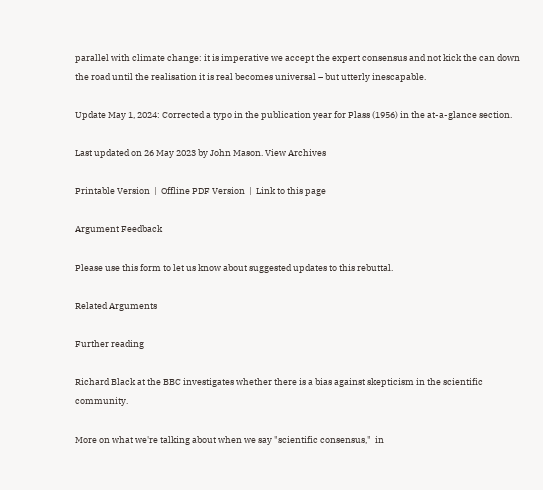parallel with climate change: it is imperative we accept the expert consensus and not kick the can down the road until the realisation it is real becomes universal – but utterly inescapable.

Update May 1, 2024: Corrected a typo in the publication year for Plass (1956) in the at-a-glance section.

Last updated on 26 May 2023 by John Mason. View Archives

Printable Version  |  Offline PDF Version  |  Link to this page

Argument Feedback

Please use this form to let us know about suggested updates to this rebuttal.

Related Arguments

Further reading

Richard Black at the BBC investigates whether there is a bias against skepticism in the scientific community.

More on what we're talking about when we say "scientific consensus,"  in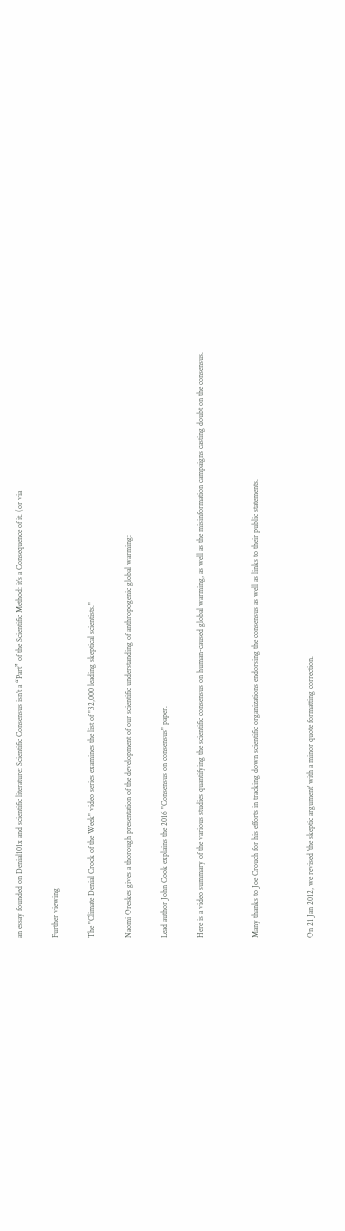an essay founded on Denial101x and scientific literature: Scientific Consensus isn’t a “Part” of the Scientific Method: it’s a Consequence of it. (or via

Further viewing

The "Climate Denial Crock of the Week" video series examines the list of "32,000 leading skeptical scientists."

Naomi Oreskes gives a thorough presentation of the development of our scientific understanding of anthropogenic global warming:

Lead author John Cook explains the 2016 "Consensus on consensus" paper.

Here is a video summary of the various studies quantifying the scientific consensus on human-caused global warming, as well as the misinformation campaigns casting doubt on the consensus.


Many thanks to Joe Crouch for his efforts in tracking down scientific organizations endorsing the consensus as well as links to their public statements.


On 21 Jan 2012, we revised 'the skeptic argument' with a minor quote formatting correction.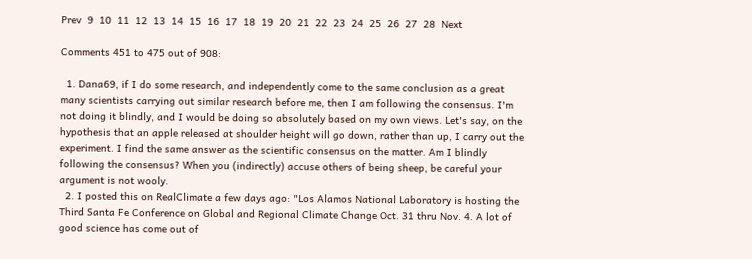Prev  9  10  11  12  13  14  15  16  17  18  19  20  21  22  23  24  25  26  27  28  Next

Comments 451 to 475 out of 908:

  1. Dana69, if I do some research, and independently come to the same conclusion as a great many scientists carrying out similar research before me, then I am following the consensus. I'm not doing it blindly, and I would be doing so absolutely based on my own views. Let's say, on the hypothesis that an apple released at shoulder height will go down, rather than up, I carry out the experiment. I find the same answer as the scientific consensus on the matter. Am I blindly following the consensus? When you (indirectly) accuse others of being sheep, be careful your argument is not wooly.
  2. I posted this on RealClimate a few days ago: "Los Alamos National Laboratory is hosting the Third Santa Fe Conference on Global and Regional Climate Change Oct. 31 thru Nov. 4. A lot of good science has come out of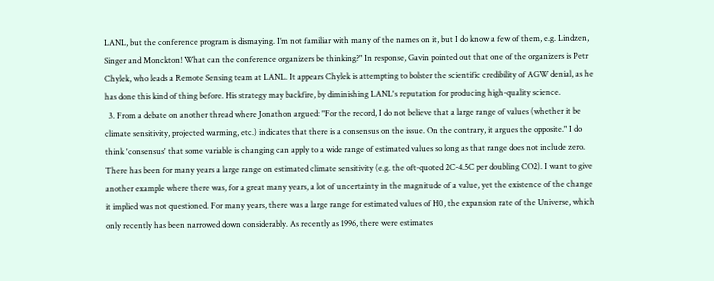LANL, but the conference program is dismaying. I’m not familiar with many of the names on it, but I do know a few of them, e.g. Lindzen, Singer and Monckton! What can the conference organizers be thinking?" In response, Gavin pointed out that one of the organizers is Petr Chylek, who leads a Remote Sensing team at LANL. It appears Chylek is attempting to bolster the scientific credibility of AGW denial, as he has done this kind of thing before. His strategy may backfire, by diminishing LANL's reputation for producing high-quality science.
  3. From a debate on another thread where Jonathon argued: "For the record, I do not believe that a large range of values (whether it be climate sensitivity, projected warming, etc.) indicates that there is a consensus on the issue. On the contrary, it argues the opposite." I do think 'consensus' that some variable is changing can apply to a wide range of estimated values so long as that range does not include zero. There has been for many years a large range on estimated climate sensitivity (e.g. the oft-quoted 2C-4.5C per doubling CO2). I want to give another example where there was, for a great many years, a lot of uncertainty in the magnitude of a value, yet the existence of the change it implied was not questioned. For many years, there was a large range for estimated values of H0, the expansion rate of the Universe, which only recently has been narrowed down considerably. As recently as 1996, there were estimates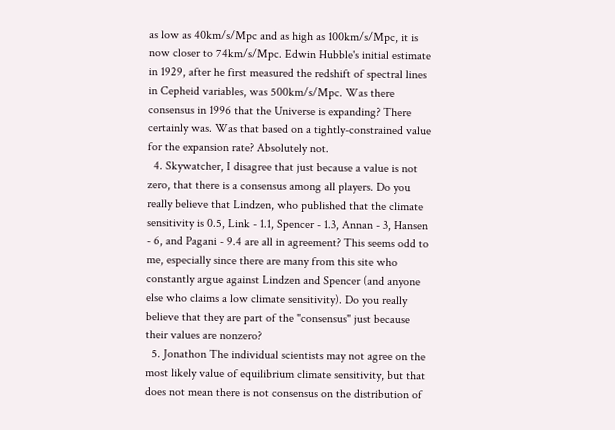as low as 40km/s/Mpc and as high as 100km/s/Mpc, it is now closer to 74km/s/Mpc. Edwin Hubble's initial estimate in 1929, after he first measured the redshift of spectral lines in Cepheid variables, was 500km/s/Mpc. Was there consensus in 1996 that the Universe is expanding? There certainly was. Was that based on a tightly-constrained value for the expansion rate? Absolutely not.
  4. Skywatcher, I disagree that just because a value is not zero, that there is a consensus among all players. Do you really believe that Lindzen, who published that the climate sensitivity is 0.5, Link - 1.1, Spencer - 1.3, Annan - 3, Hansen - 6, and Pagani - 9.4 are all in agreement? This seems odd to me, especially since there are many from this site who constantly argue against Lindzen and Spencer (and anyone else who claims a low climate sensitivity). Do you really believe that they are part of the "consensus" just because their values are nonzero?
  5. Jonathon The individual scientists may not agree on the most likely value of equilibrium climate sensitivity, but that does not mean there is not consensus on the distribution of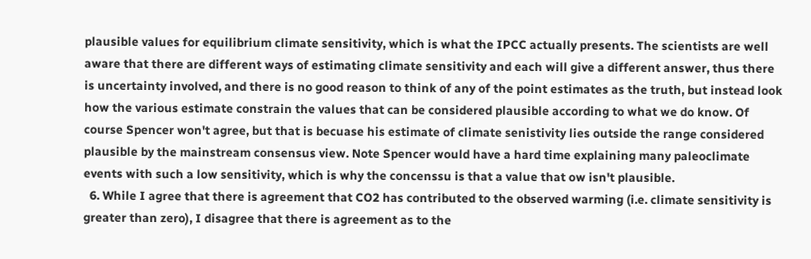plausible values for equilibrium climate sensitivity, which is what the IPCC actually presents. The scientists are well aware that there are different ways of estimating climate sensitivity and each will give a different answer, thus there is uncertainty involved, and there is no good reason to think of any of the point estimates as the truth, but instead look how the various estimate constrain the values that can be considered plausible according to what we do know. Of course Spencer won't agree, but that is becuase his estimate of climate senistivity lies outside the range considered plausible by the mainstream consensus view. Note Spencer would have a hard time explaining many paleoclimate events with such a low sensitivity, which is why the concenssu is that a value that ow isn't plausible.
  6. While I agree that there is agreement that CO2 has contributed to the observed warming (i.e. climate sensitivity is greater than zero), I disagree that there is agreement as to the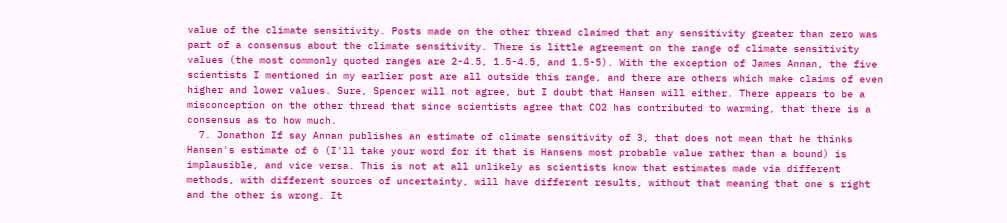value of the climate sensitivity. Posts made on the other thread claimed that any sensitivity greater than zero was part of a consensus about the climate sensitivity. There is little agreement on the range of climate sensitivity values (the most commonly quoted ranges are 2-4.5, 1.5-4.5, and 1.5-5). With the exception of James Annan, the five scientists I mentioned in my earlier post are all outside this range, and there are others which make claims of even higher and lower values. Sure, Spencer will not agree, but I doubt that Hansen will either. There appears to be a misconception on the other thread that since scientists agree that CO2 has contributed to warming, that there is a consensus as to how much.
  7. Jonathon If say Annan publishes an estimate of climate sensitivity of 3, that does not mean that he thinks Hansen's estimate of 6 (I'll take your word for it that is Hansens most probable value rather than a bound) is implausible, and vice versa. This is not at all unlikely as scientists know that estimates made via different methods, with different sources of uncertainty, will have different results, without that meaning that one s right and the other is wrong. It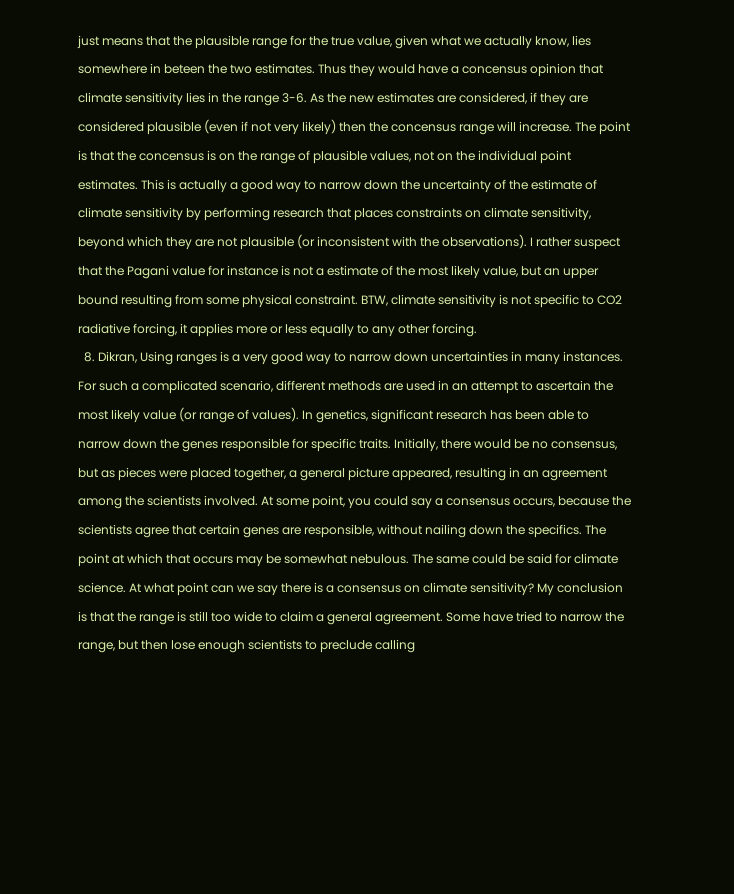just means that the plausible range for the true value, given what we actually know, lies somewhere in beteen the two estimates. Thus they would have a concensus opinion that climate sensitivity lies in the range 3-6. As the new estimates are considered, if they are considered plausible (even if not very likely) then the concensus range will increase. The point is that the concensus is on the range of plausible values, not on the individual point estimates. This is actually a good way to narrow down the uncertainty of the estimate of climate sensitivity by performing research that places constraints on climate sensitivity, beyond which they are not plausible (or inconsistent with the observations). I rather suspect that the Pagani value for instance is not a estimate of the most likely value, but an upper bound resulting from some physical constraint. BTW, climate sensitivity is not specific to CO2 radiative forcing, it applies more or less equally to any other forcing.
  8. Dikran, Using ranges is a very good way to narrow down uncertainties in many instances. For such a complicated scenario, different methods are used in an attempt to ascertain the most likely value (or range of values). In genetics, significant research has been able to narrow down the genes responsible for specific traits. Initially, there would be no consensus, but as pieces were placed together, a general picture appeared, resulting in an agreement among the scientists involved. At some point, you could say a consensus occurs, because the scientists agree that certain genes are responsible, without nailing down the specifics. The point at which that occurs may be somewhat nebulous. The same could be said for climate science. At what point can we say there is a consensus on climate sensitivity? My conclusion is that the range is still too wide to claim a general agreement. Some have tried to narrow the range, but then lose enough scientists to preclude calling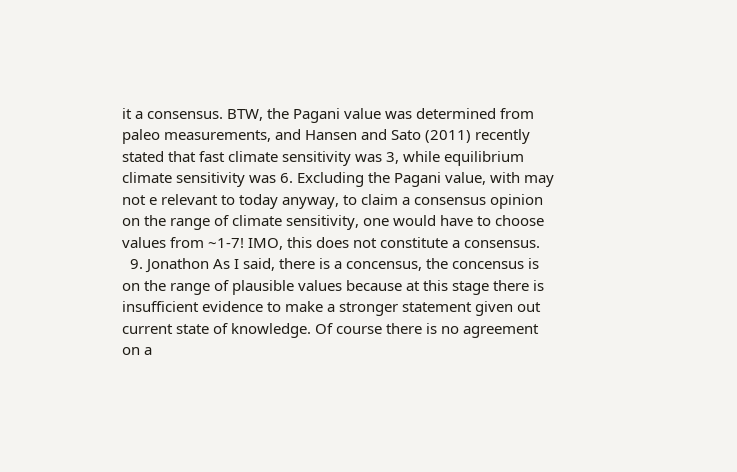it a consensus. BTW, the Pagani value was determined from paleo measurements, and Hansen and Sato (2011) recently stated that fast climate sensitivity was 3, while equilibrium climate sensitivity was 6. Excluding the Pagani value, with may not e relevant to today anyway, to claim a consensus opinion on the range of climate sensitivity, one would have to choose values from ~1-7! IMO, this does not constitute a consensus.
  9. Jonathon As I said, there is a concensus, the concensus is on the range of plausible values because at this stage there is insufficient evidence to make a stronger statement given out current state of knowledge. Of course there is no agreement on a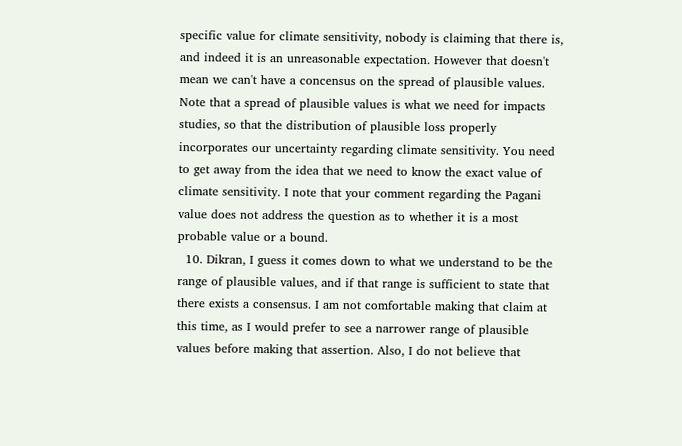specific value for climate sensitivity, nobody is claiming that there is, and indeed it is an unreasonable expectation. However that doesn't mean we can't have a concensus on the spread of plausible values. Note that a spread of plausible values is what we need for impacts studies, so that the distribution of plausible loss properly incorporates our uncertainty regarding climate sensitivity. You need to get away from the idea that we need to know the exact value of climate sensitivity. I note that your comment regarding the Pagani value does not address the question as to whether it is a most probable value or a bound.
  10. Dikran, I guess it comes down to what we understand to be the range of plausible values, and if that range is sufficient to state that there exists a consensus. I am not comfortable making that claim at this time, as I would prefer to see a narrower range of plausible values before making that assertion. Also, I do not believe that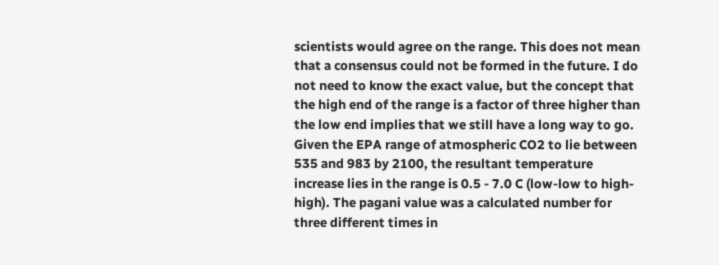scientists would agree on the range. This does not mean that a consensus could not be formed in the future. I do not need to know the exact value, but the concept that the high end of the range is a factor of three higher than the low end implies that we still have a long way to go. Given the EPA range of atmospheric CO2 to lie between 535 and 983 by 2100, the resultant temperature increase lies in the range is 0.5 - 7.0 C (low-low to high-high). The pagani value was a calculated number for three different times in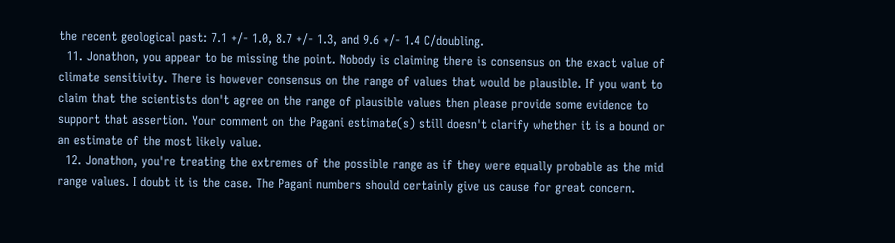the recent geological past: 7.1 +/- 1.0, 8.7 +/- 1.3, and 9.6 +/- 1.4 C/doubling.
  11. Jonathon, you appear to be missing the point. Nobody is claiming there is consensus on the exact value of climate sensitivity. There is however consensus on the range of values that would be plausible. If you want to claim that the scientists don't agree on the range of plausible values then please provide some evidence to support that assertion. Your comment on the Pagani estimate(s) still doesn't clarify whether it is a bound or an estimate of the most likely value.
  12. Jonathon, you're treating the extremes of the possible range as if they were equally probable as the mid range values. I doubt it is the case. The Pagani numbers should certainly give us cause for great concern.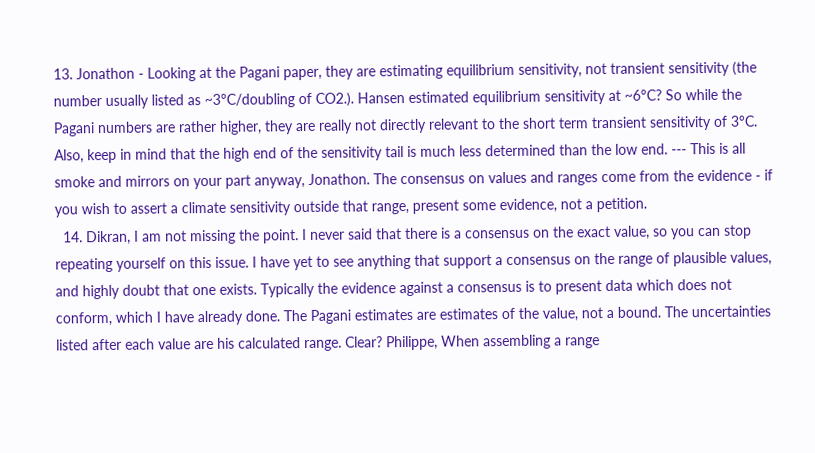13. Jonathon - Looking at the Pagani paper, they are estimating equilibrium sensitivity, not transient sensitivity (the number usually listed as ~3°C/doubling of CO2.). Hansen estimated equilibrium sensitivity at ~6°C? So while the Pagani numbers are rather higher, they are really not directly relevant to the short term transient sensitivity of 3°C. Also, keep in mind that the high end of the sensitivity tail is much less determined than the low end. --- This is all smoke and mirrors on your part anyway, Jonathon. The consensus on values and ranges come from the evidence - if you wish to assert a climate sensitivity outside that range, present some evidence, not a petition.
  14. Dikran, I am not missing the point. I never said that there is a consensus on the exact value, so you can stop repeating yourself on this issue. I have yet to see anything that support a consensus on the range of plausible values, and highly doubt that one exists. Typically the evidence against a consensus is to present data which does not conform, which I have already done. The Pagani estimates are estimates of the value, not a bound. The uncertainties listed after each value are his calculated range. Clear? Philippe, When assembling a range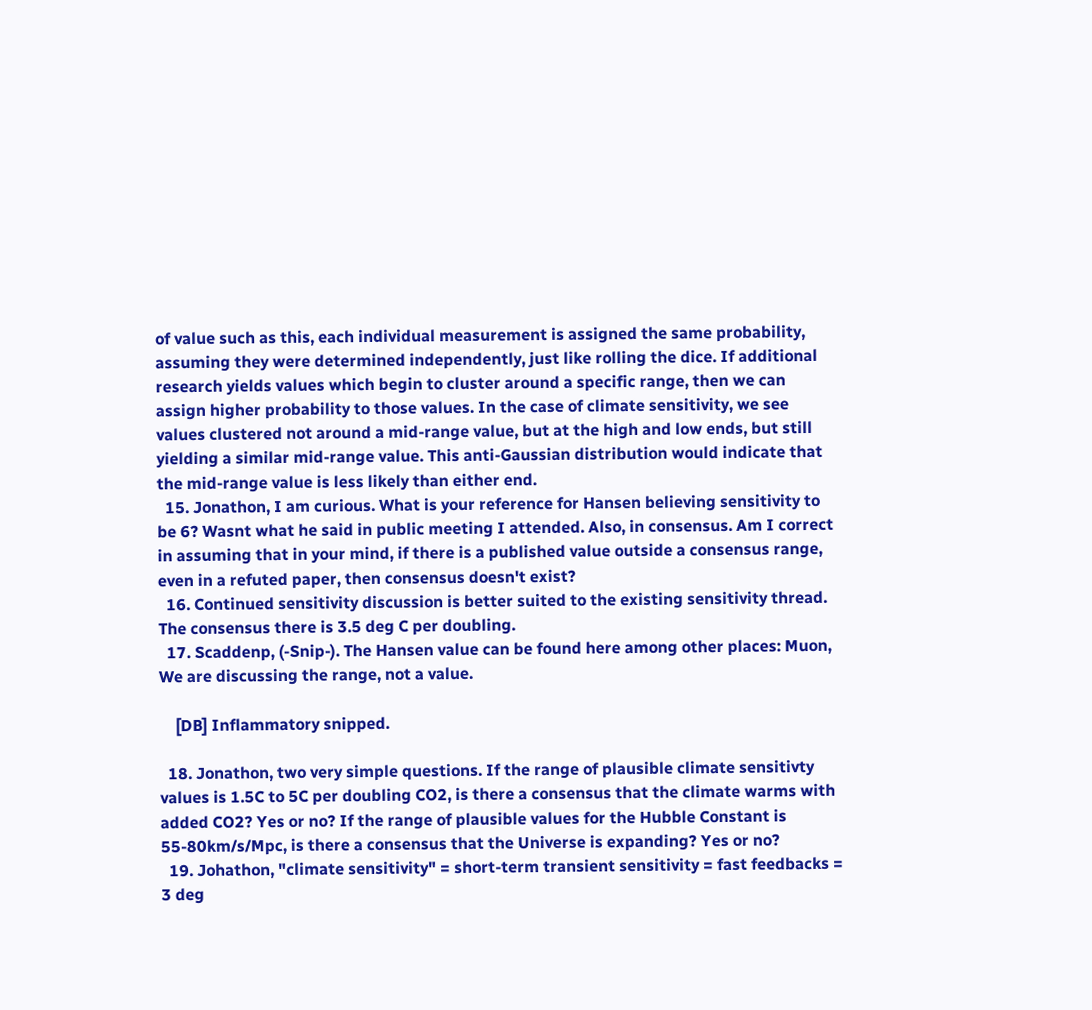of value such as this, each individual measurement is assigned the same probability, assuming they were determined independently, just like rolling the dice. If additional research yields values which begin to cluster around a specific range, then we can assign higher probability to those values. In the case of climate sensitivity, we see values clustered not around a mid-range value, but at the high and low ends, but still yielding a similar mid-range value. This anti-Gaussian distribution would indicate that the mid-range value is less likely than either end.
  15. Jonathon, I am curious. What is your reference for Hansen believing sensitivity to be 6? Wasnt what he said in public meeting I attended. Also, in consensus. Am I correct in assuming that in your mind, if there is a published value outside a consensus range, even in a refuted paper, then consensus doesn't exist?
  16. Continued sensitivity discussion is better suited to the existing sensitivity thread. The consensus there is 3.5 deg C per doubling.
  17. Scaddenp, (-Snip-). The Hansen value can be found here among other places: Muon, We are discussing the range, not a value.

    [DB] Inflammatory snipped.

  18. Jonathon, two very simple questions. If the range of plausible climate sensitivty values is 1.5C to 5C per doubling CO2, is there a consensus that the climate warms with added CO2? Yes or no? If the range of plausible values for the Hubble Constant is 55-80km/s/Mpc, is there a consensus that the Universe is expanding? Yes or no?
  19. Johathon, "climate sensitivity" = short-term transient sensitivity = fast feedbacks = 3 deg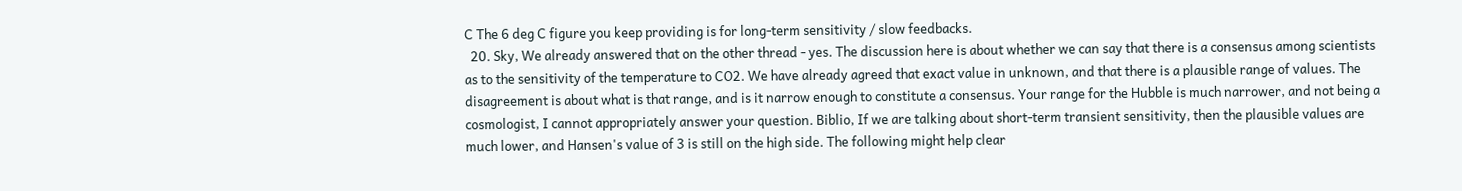C The 6 deg C figure you keep providing is for long-term sensitivity / slow feedbacks.
  20. Sky, We already answered that on the other thread - yes. The discussion here is about whether we can say that there is a consensus among scientists as to the sensitivity of the temperature to CO2. We have already agreed that exact value in unknown, and that there is a plausible range of values. The disagreement is about what is that range, and is it narrow enough to constitute a consensus. Your range for the Hubble is much narrower, and not being a cosmologist, I cannot appropriately answer your question. Biblio, If we are talking about short-term transient sensitivity, then the plausible values are much lower, and Hansen's value of 3 is still on the high side. The following might help clear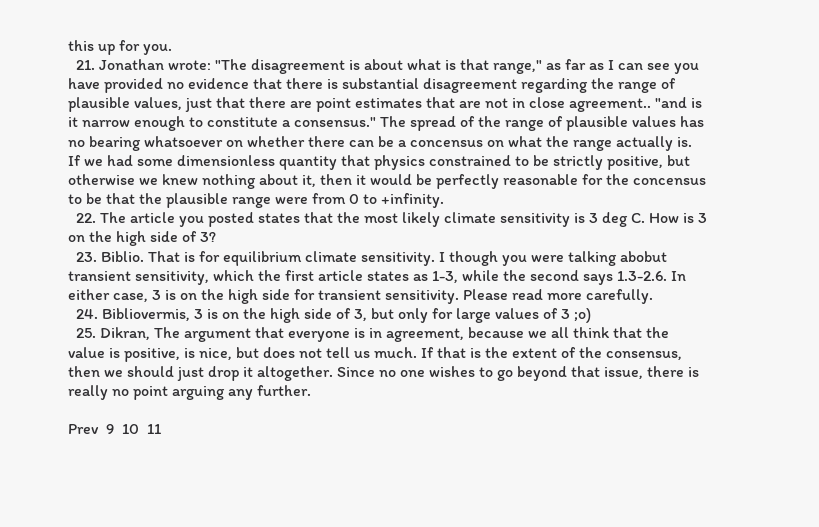this up for you.
  21. Jonathan wrote: "The disagreement is about what is that range," as far as I can see you have provided no evidence that there is substantial disagreement regarding the range of plausible values, just that there are point estimates that are not in close agreement.. "and is it narrow enough to constitute a consensus." The spread of the range of plausible values has no bearing whatsoever on whether there can be a concensus on what the range actually is. If we had some dimensionless quantity that physics constrained to be strictly positive, but otherwise we knew nothing about it, then it would be perfectly reasonable for the concensus to be that the plausible range were from 0 to +infinity.
  22. The article you posted states that the most likely climate sensitivity is 3 deg C. How is 3 on the high side of 3?
  23. Biblio. That is for equilibrium climate sensitivity. I though you were talking abobut transient sensitivity, which the first article states as 1-3, while the second says 1.3-2.6. In either case, 3 is on the high side for transient sensitivity. Please read more carefully.
  24. Bibliovermis, 3 is on the high side of 3, but only for large values of 3 ;o)
  25. Dikran, The argument that everyone is in agreement, because we all think that the value is positive, is nice, but does not tell us much. If that is the extent of the consensus, then we should just drop it altogether. Since no one wishes to go beyond that issue, there is really no point arguing any further.

Prev  9  10  11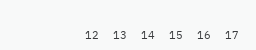12  13  14  15  16  17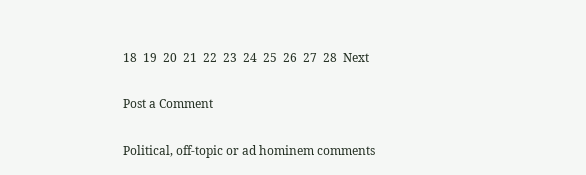18  19  20  21  22  23  24  25  26  27  28  Next

Post a Comment

Political, off-topic or ad hominem comments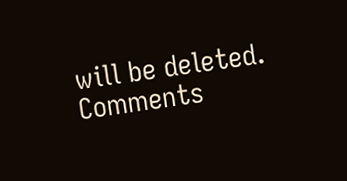will be deleted. Comments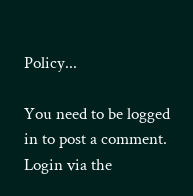Policy...

You need to be logged in to post a comment. Login via the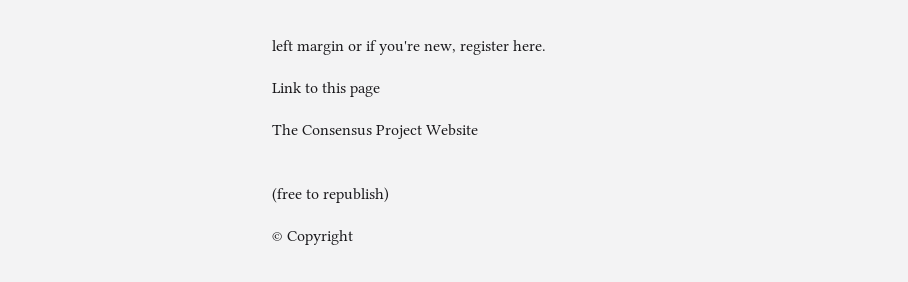left margin or if you're new, register here.

Link to this page

The Consensus Project Website


(free to republish)

© Copyright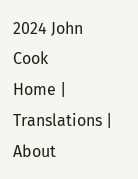2024 John Cook
Home | Translations | About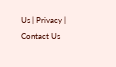Us | Privacy | Contact Us